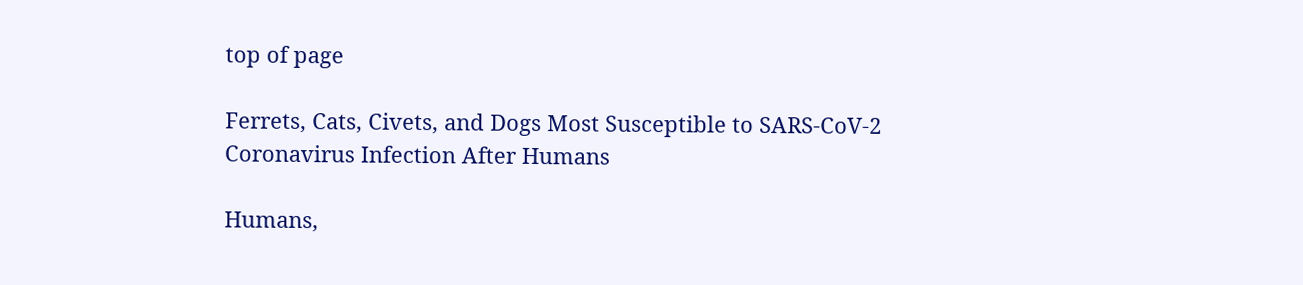top of page

Ferrets, Cats, Civets, and Dogs Most Susceptible to SARS-CoV-2 Coronavirus Infection After Humans

Humans,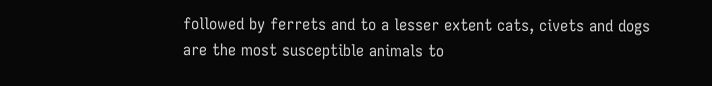followed by ferrets and to a lesser extent cats, civets and dogs are the most susceptible animals to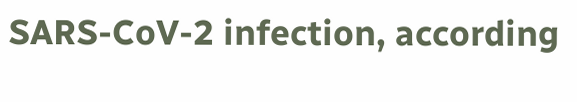SARS-CoV-2 infection, according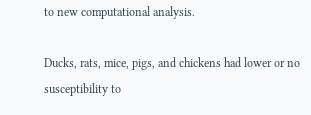to new computational analysis.

Ducks, rats, mice, pigs, and chickens had lower or no susceptibility to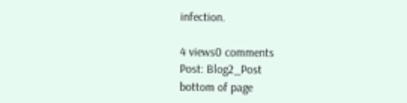infection.

4 views0 comments
Post: Blog2_Post
bottom of page